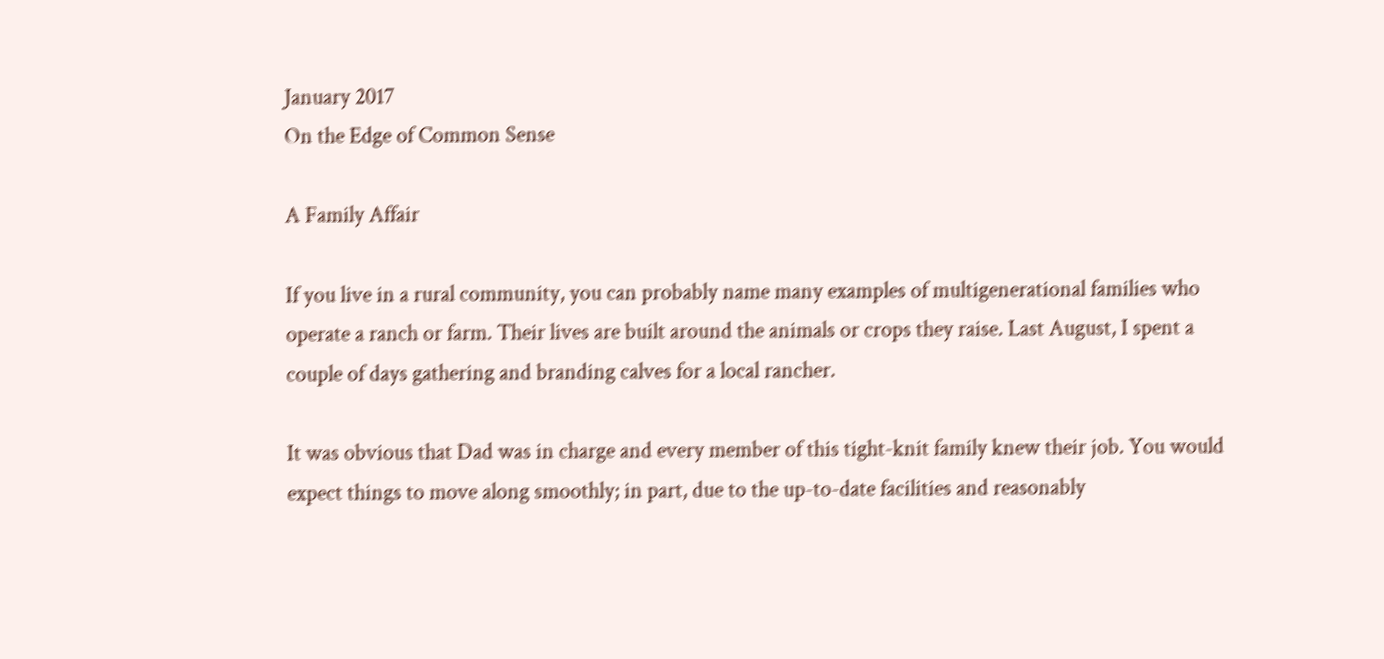January 2017
On the Edge of Common Sense

A Family Affair

If you live in a rural community, you can probably name many examples of multigenerational families who operate a ranch or farm. Their lives are built around the animals or crops they raise. Last August, I spent a couple of days gathering and branding calves for a local rancher.

It was obvious that Dad was in charge and every member of this tight-knit family knew their job. You would expect things to move along smoothly; in part, due to the up-to-date facilities and reasonably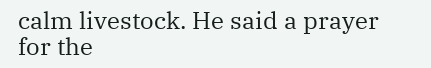calm livestock. He said a prayer for the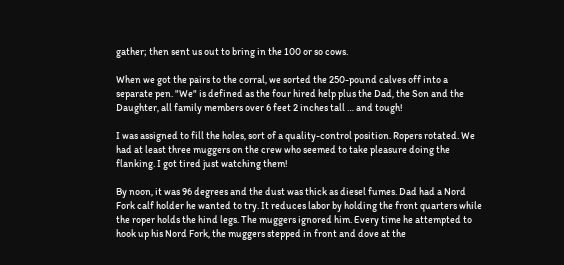gather; then sent us out to bring in the 100 or so cows.

When we got the pairs to the corral, we sorted the 250-pound calves off into a separate pen. "We" is defined as the four hired help plus the Dad, the Son and the Daughter, all family members over 6 feet 2 inches tall … and tough!

I was assigned to fill the holes, sort of a quality-control position. Ropers rotated. We had at least three muggers on the crew who seemed to take pleasure doing the flanking. I got tired just watching them!

By noon, it was 96 degrees and the dust was thick as diesel fumes. Dad had a Nord Fork calf holder he wanted to try. It reduces labor by holding the front quarters while the roper holds the hind legs. The muggers ignored him. Every time he attempted to hook up his Nord Fork, the muggers stepped in front and dove at the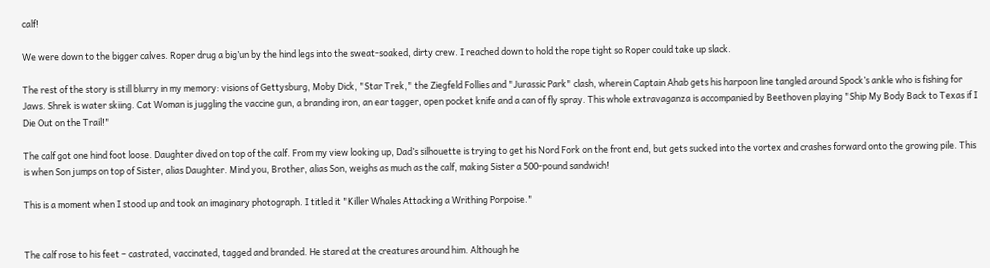calf!

We were down to the bigger calves. Roper drug a big’un by the hind legs into the sweat-soaked, dirty crew. I reached down to hold the rope tight so Roper could take up slack.

The rest of the story is still blurry in my memory: visions of Gettysburg, Moby Dick, "Star Trek," the Ziegfeld Follies and "Jurassic Park" clash, wherein Captain Ahab gets his harpoon line tangled around Spock’s ankle who is fishing for Jaws. Shrek is water skiing. Cat Woman is juggling the vaccine gun, a branding iron, an ear tagger, open pocket knife and a can of fly spray. This whole extravaganza is accompanied by Beethoven playing "Ship My Body Back to Texas if I Die Out on the Trail!"

The calf got one hind foot loose. Daughter dived on top of the calf. From my view looking up, Dad’s silhouette is trying to get his Nord Fork on the front end, but gets sucked into the vortex and crashes forward onto the growing pile. This is when Son jumps on top of Sister, alias Daughter. Mind you, Brother, alias Son, weighs as much as the calf, making Sister a 500-pound sandwich!

This is a moment when I stood up and took an imaginary photograph. I titled it "Killer Whales Attacking a Writhing Porpoise."


The calf rose to his feet – castrated, vaccinated, tagged and branded. He stared at the creatures around him. Although he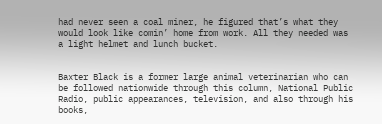had never seen a coal miner, he figured that’s what they would look like comin’ home from work. All they needed was a light helmet and lunch bucket.


Baxter Black is a former large animal veterinarian who can be followed nationwide through this column, National Public Radio, public appearances, television, and also through his books,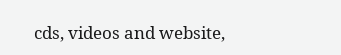cds, videos and website,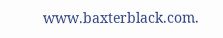www.baxterblack.com.